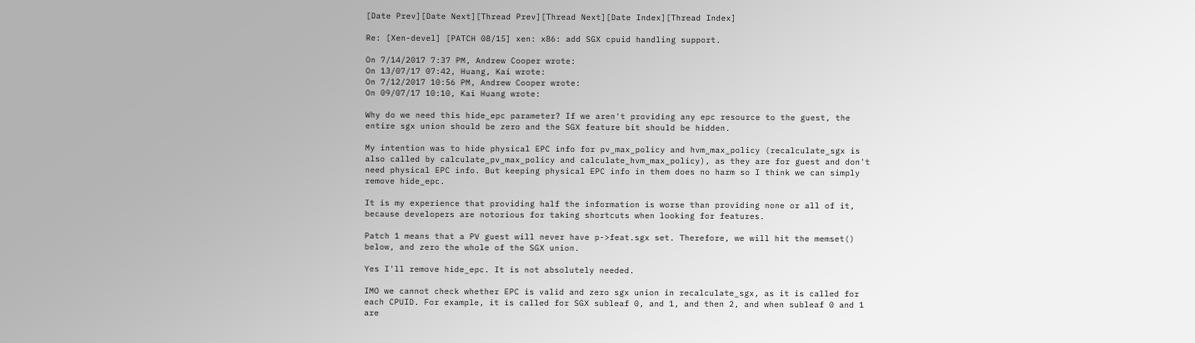[Date Prev][Date Next][Thread Prev][Thread Next][Date Index][Thread Index]

Re: [Xen-devel] [PATCH 08/15] xen: x86: add SGX cpuid handling support.

On 7/14/2017 7:37 PM, Andrew Cooper wrote:
On 13/07/17 07:42, Huang, Kai wrote:
On 7/12/2017 10:56 PM, Andrew Cooper wrote:
On 09/07/17 10:10, Kai Huang wrote:

Why do we need this hide_epc parameter? If we aren't providing any epc resource to the guest, the entire sgx union should be zero and the SGX feature bit should be hidden.

My intention was to hide physical EPC info for pv_max_policy and hvm_max_policy (recalculate_sgx is also called by calculate_pv_max_policy and calculate_hvm_max_policy), as they are for guest and don't need physical EPC info. But keeping physical EPC info in them does no harm so I think we can simply remove hide_epc.

It is my experience that providing half the information is worse than providing none or all of it, because developers are notorious for taking shortcuts when looking for features.

Patch 1 means that a PV guest will never have p->feat.sgx set. Therefore, we will hit the memset() below, and zero the whole of the SGX union.

Yes I'll remove hide_epc. It is not absolutely needed.

IMO we cannot check whether EPC is valid and zero sgx union in recalculate_sgx, as it is called for each CPUID. For example, it is called for SGX subleaf 0, and 1, and then 2, and when subleaf 0 and 1 are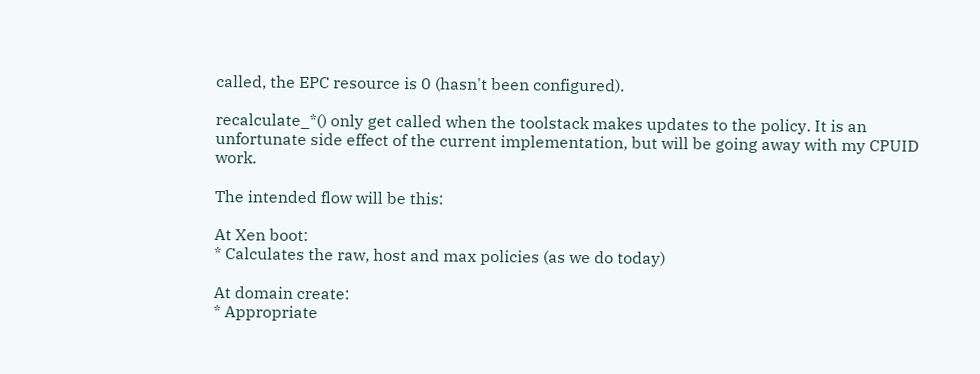called, the EPC resource is 0 (hasn't been configured).

recalculate_*() only get called when the toolstack makes updates to the policy. It is an unfortunate side effect of the current implementation, but will be going away with my CPUID work.

The intended flow will be this:

At Xen boot:
* Calculates the raw, host and max policies (as we do today)

At domain create:
* Appropriate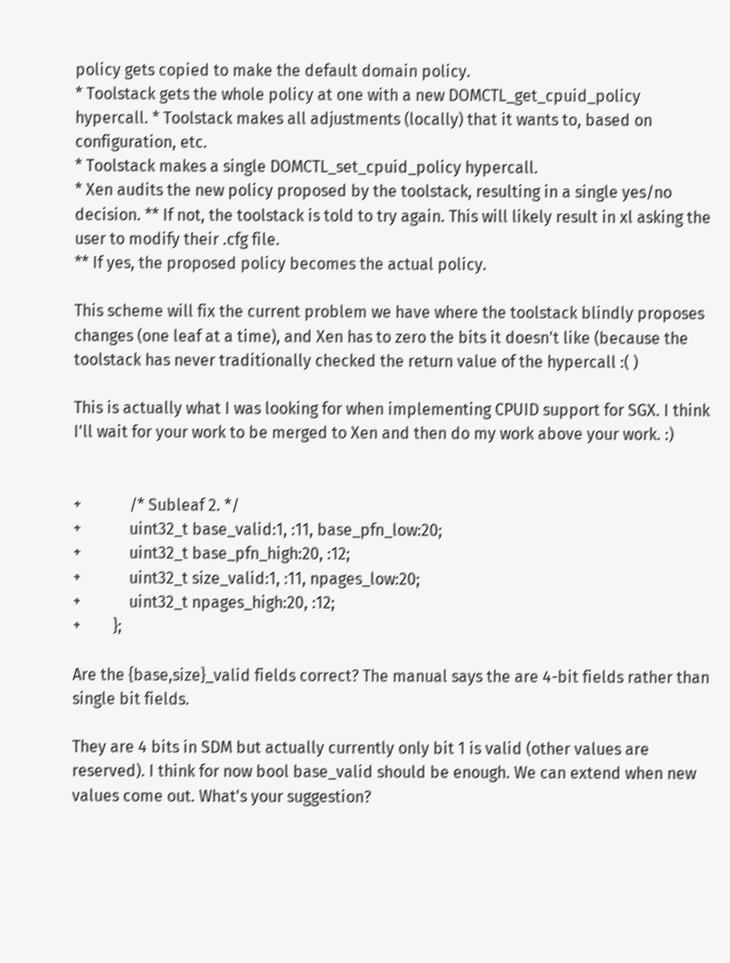policy gets copied to make the default domain policy.
* Toolstack gets the whole policy at one with a new DOMCTL_get_cpuid_policy hypercall. * Toolstack makes all adjustments (locally) that it wants to, based on configuration, etc.
* Toolstack makes a single DOMCTL_set_cpuid_policy hypercall.
* Xen audits the new policy proposed by the toolstack, resulting in a single yes/no decision. ** If not, the toolstack is told to try again. This will likely result in xl asking the user to modify their .cfg file.
** If yes, the proposed policy becomes the actual policy.

This scheme will fix the current problem we have where the toolstack blindly proposes changes (one leaf at a time), and Xen has to zero the bits it doesn't like (because the toolstack has never traditionally checked the return value of the hypercall :( )

This is actually what I was looking for when implementing CPUID support for SGX. I think I'll wait for your work to be merged to Xen and then do my work above your work. :)


+            /* Subleaf 2. */
+            uint32_t base_valid:1, :11, base_pfn_low:20;
+            uint32_t base_pfn_high:20, :12;
+            uint32_t size_valid:1, :11, npages_low:20;
+            uint32_t npages_high:20, :12;
+        };

Are the {base,size}_valid fields correct? The manual says the are 4-bit fields rather than single bit fields.

They are 4 bits in SDM but actually currently only bit 1 is valid (other values are reserved). I think for now bool base_valid should be enough. We can extend when new values come out. What's your suggestion?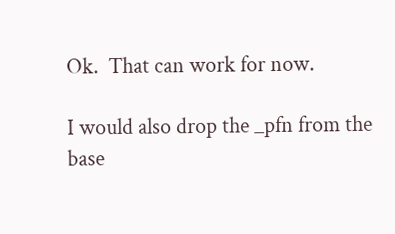Ok.  That can work for now.

I would also drop the _pfn from the base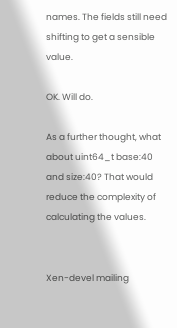names. The fields still need shifting to get a sensible value.

OK. Will do.

As a further thought, what about uint64_t base:40 and size:40? That would reduce the complexity of calculating the values.


Xen-devel mailing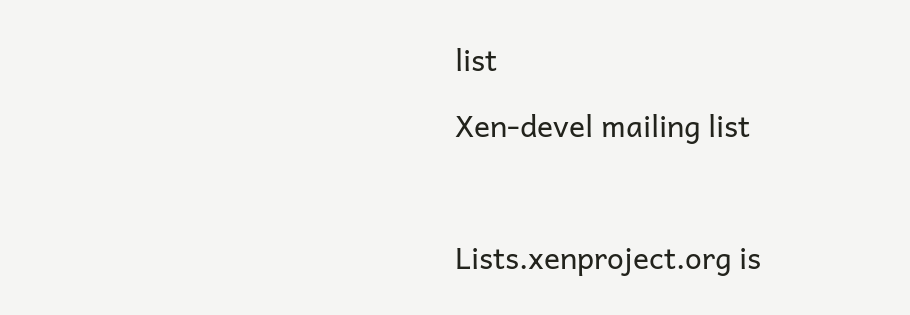list

Xen-devel mailing list



Lists.xenproject.org is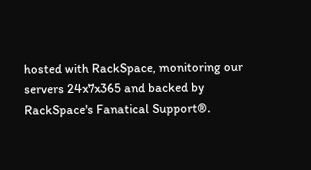hosted with RackSpace, monitoring our
servers 24x7x365 and backed by RackSpace's Fanatical Support®.